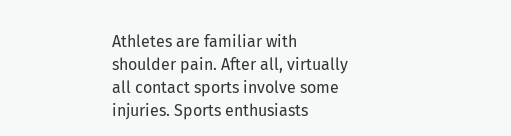Athletes are familiar with shoulder pain. After all, virtually all contact sports involve some injuries. Sports enthusiasts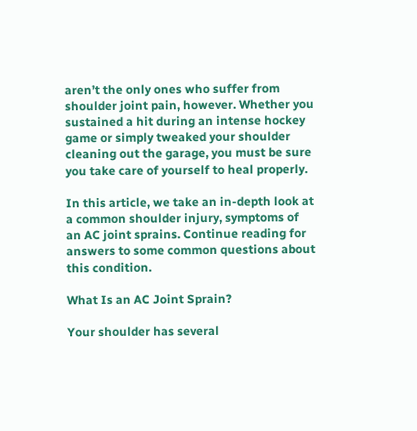aren’t the only ones who suffer from shoulder joint pain, however. Whether you sustained a hit during an intense hockey game or simply tweaked your shoulder cleaning out the garage, you must be sure you take care of yourself to heal properly.

In this article, we take an in-depth look at a common shoulder injury, symptoms of an AC joint sprains. Continue reading for answers to some common questions about this condition.

What Is an AC Joint Sprain?

Your shoulder has several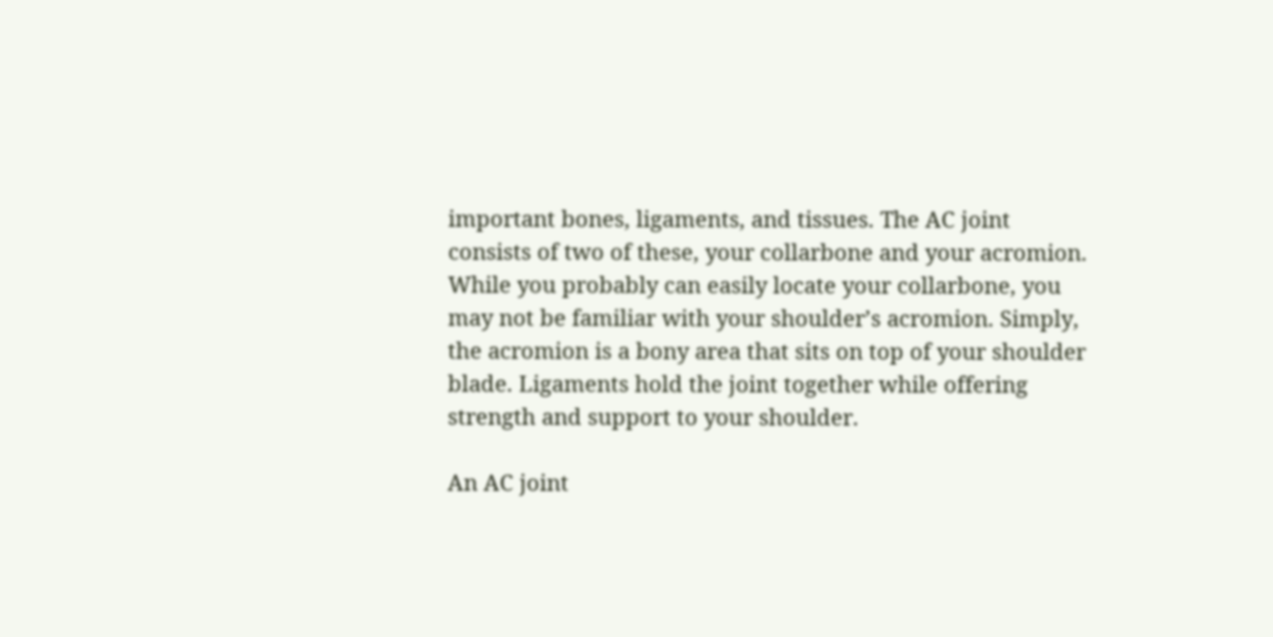important bones, ligaments, and tissues. The AC joint consists of two of these, your collarbone and your acromion. While you probably can easily locate your collarbone, you may not be familiar with your shoulder’s acromion. Simply, the acromion is a bony area that sits on top of your shoulder blade. Ligaments hold the joint together while offering strength and support to your shoulder.

An AC joint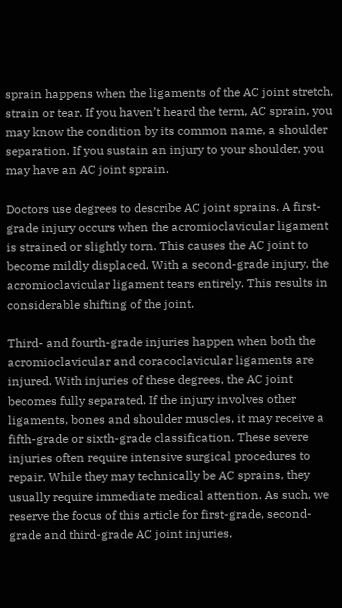sprain happens when the ligaments of the AC joint stretch, strain or tear. If you haven’t heard the term, AC sprain, you may know the condition by its common name, a shoulder separation. If you sustain an injury to your shoulder, you may have an AC joint sprain.

Doctors use degrees to describe AC joint sprains. A first-grade injury occurs when the acromioclavicular ligament is strained or slightly torn. This causes the AC joint to become mildly displaced. With a second-grade injury, the acromioclavicular ligament tears entirely. This results in considerable shifting of the joint.

Third- and fourth-grade injuries happen when both the acromioclavicular and coracoclavicular ligaments are injured. With injuries of these degrees, the AC joint becomes fully separated. If the injury involves other ligaments, bones and shoulder muscles, it may receive a fifth-grade or sixth-grade classification. These severe injuries often require intensive surgical procedures to repair. While they may technically be AC sprains, they usually require immediate medical attention. As such, we reserve the focus of this article for first-grade, second-grade and third-grade AC joint injuries.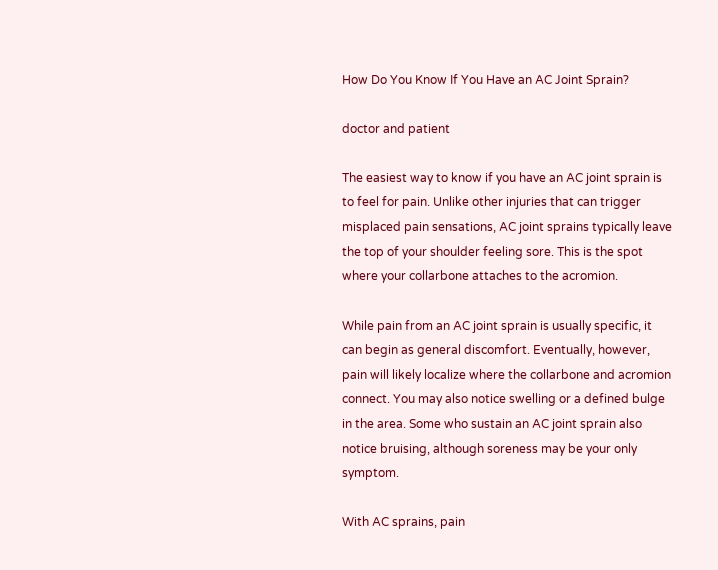How Do You Know If You Have an AC Joint Sprain?

doctor and patient

The easiest way to know if you have an AC joint sprain is to feel for pain. Unlike other injuries that can trigger misplaced pain sensations, AC joint sprains typically leave the top of your shoulder feeling sore. This is the spot where your collarbone attaches to the acromion.

While pain from an AC joint sprain is usually specific, it can begin as general discomfort. Eventually, however, pain will likely localize where the collarbone and acromion connect. You may also notice swelling or a defined bulge in the area. Some who sustain an AC joint sprain also notice bruising, although soreness may be your only symptom.

With AC sprains, pain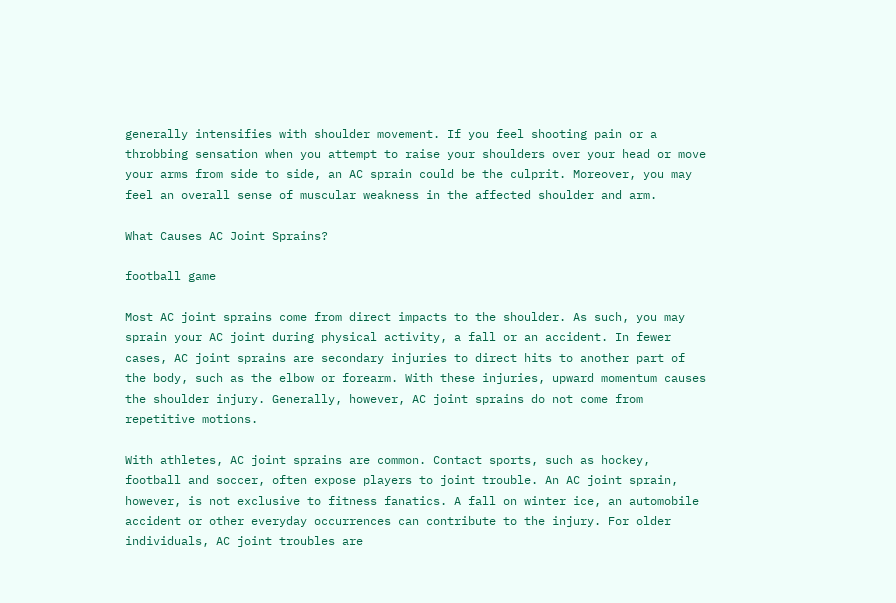generally intensifies with shoulder movement. If you feel shooting pain or a throbbing sensation when you attempt to raise your shoulders over your head or move your arms from side to side, an AC sprain could be the culprit. Moreover, you may feel an overall sense of muscular weakness in the affected shoulder and arm.

What Causes AC Joint Sprains?

football game

Most AC joint sprains come from direct impacts to the shoulder. As such, you may sprain your AC joint during physical activity, a fall or an accident. In fewer cases, AC joint sprains are secondary injuries to direct hits to another part of the body, such as the elbow or forearm. With these injuries, upward momentum causes the shoulder injury. Generally, however, AC joint sprains do not come from repetitive motions.

With athletes, AC joint sprains are common. Contact sports, such as hockey, football and soccer, often expose players to joint trouble. An AC joint sprain, however, is not exclusive to fitness fanatics. A fall on winter ice, an automobile accident or other everyday occurrences can contribute to the injury. For older individuals, AC joint troubles are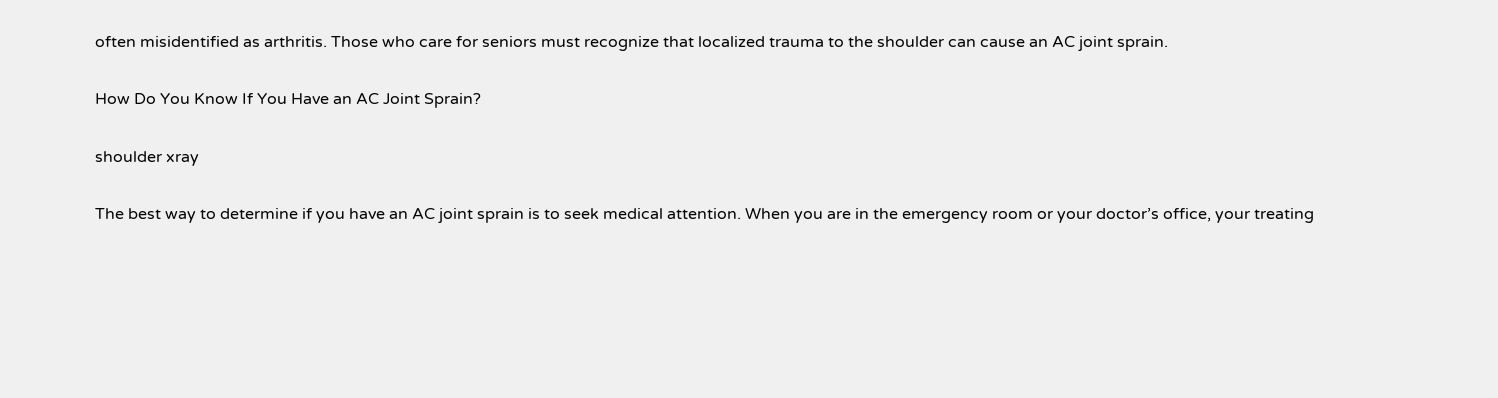often misidentified as arthritis. Those who care for seniors must recognize that localized trauma to the shoulder can cause an AC joint sprain.

How Do You Know If You Have an AC Joint Sprain?

shoulder xray

The best way to determine if you have an AC joint sprain is to seek medical attention. When you are in the emergency room or your doctor’s office, your treating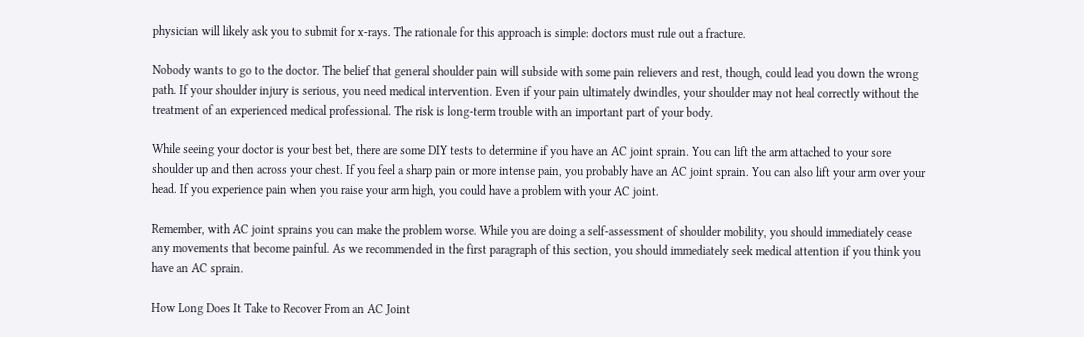physician will likely ask you to submit for x-rays. The rationale for this approach is simple: doctors must rule out a fracture.

Nobody wants to go to the doctor. The belief that general shoulder pain will subside with some pain relievers and rest, though, could lead you down the wrong path. If your shoulder injury is serious, you need medical intervention. Even if your pain ultimately dwindles, your shoulder may not heal correctly without the treatment of an experienced medical professional. The risk is long-term trouble with an important part of your body.

While seeing your doctor is your best bet, there are some DIY tests to determine if you have an AC joint sprain. You can lift the arm attached to your sore shoulder up and then across your chest. If you feel a sharp pain or more intense pain, you probably have an AC joint sprain. You can also lift your arm over your head. If you experience pain when you raise your arm high, you could have a problem with your AC joint.

Remember, with AC joint sprains you can make the problem worse. While you are doing a self-assessment of shoulder mobility, you should immediately cease any movements that become painful. As we recommended in the first paragraph of this section, you should immediately seek medical attention if you think you have an AC sprain.

How Long Does It Take to Recover From an AC Joint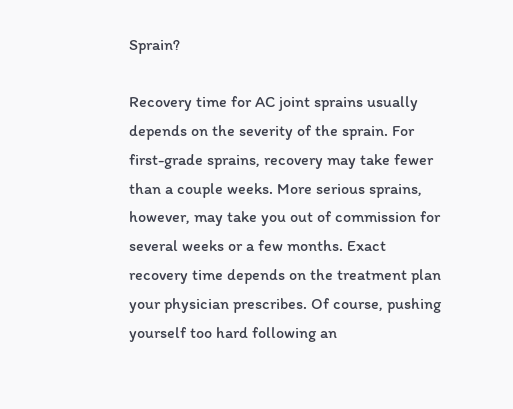Sprain?

Recovery time for AC joint sprains usually depends on the severity of the sprain. For first-grade sprains, recovery may take fewer than a couple weeks. More serious sprains, however, may take you out of commission for several weeks or a few months. Exact recovery time depends on the treatment plan your physician prescribes. Of course, pushing yourself too hard following an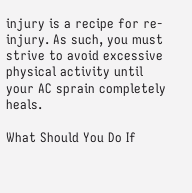injury is a recipe for re-injury. As such, you must strive to avoid excessive physical activity until your AC sprain completely heals.

What Should You Do If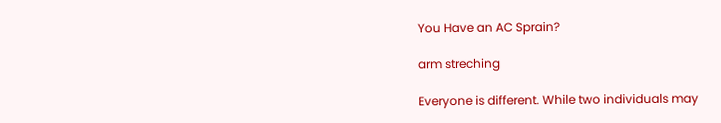You Have an AC Sprain?

arm streching

Everyone is different. While two individuals may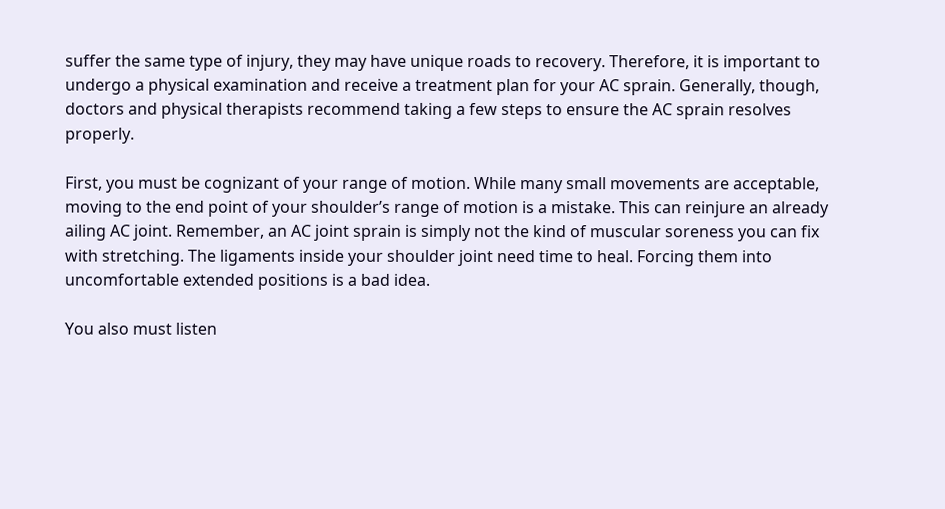suffer the same type of injury, they may have unique roads to recovery. Therefore, it is important to undergo a physical examination and receive a treatment plan for your AC sprain. Generally, though, doctors and physical therapists recommend taking a few steps to ensure the AC sprain resolves properly.

First, you must be cognizant of your range of motion. While many small movements are acceptable, moving to the end point of your shoulder’s range of motion is a mistake. This can reinjure an already ailing AC joint. Remember, an AC joint sprain is simply not the kind of muscular soreness you can fix with stretching. The ligaments inside your shoulder joint need time to heal. Forcing them into uncomfortable extended positions is a bad idea.

You also must listen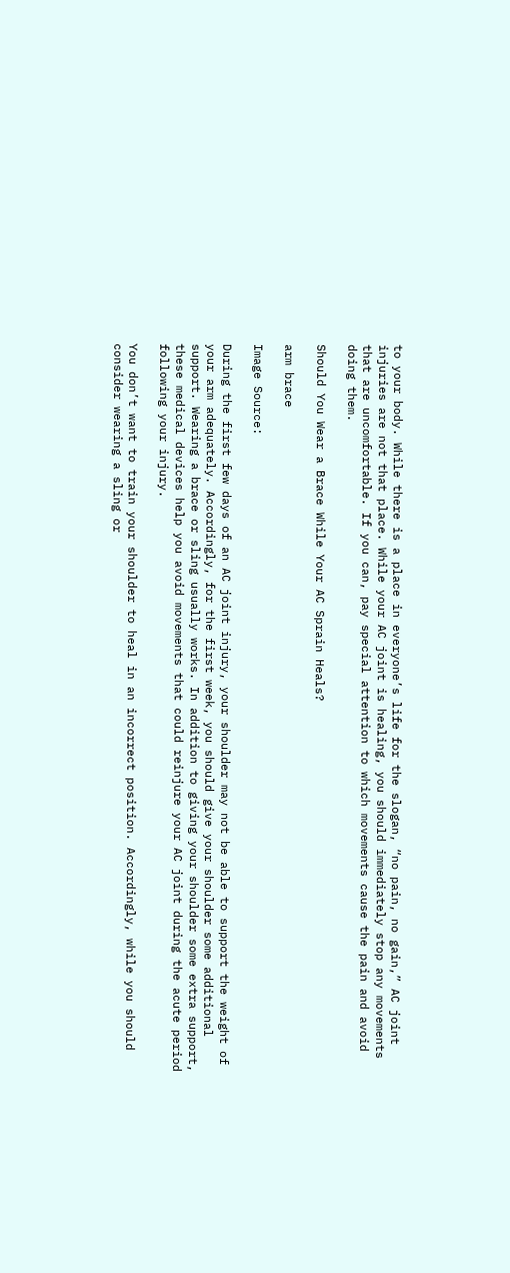to your body. While there is a place in everyone’s life for the slogan, “no pain, no gain,” AC joint injuries are not that place. While your AC joint is healing, you should immediately stop any movements that are uncomfortable. If you can, pay special attention to which movements cause the pain and avoid doing them.

Should You Wear a Brace While Your AC Sprain Heals?

arm brace

Image Source:

During the first few days of an AC joint injury, your shoulder may not be able to support the weight of your arm adequately. Accordingly, for the first week, you should give your shoulder some additional support. Wearing a brace or sling usually works. In addition to giving your shoulder some extra support, these medical devices help you avoid movements that could reinjure your AC joint during the acute period following your injury.

You don’t want to train your shoulder to heal in an incorrect position. Accordingly, while you should consider wearing a sling or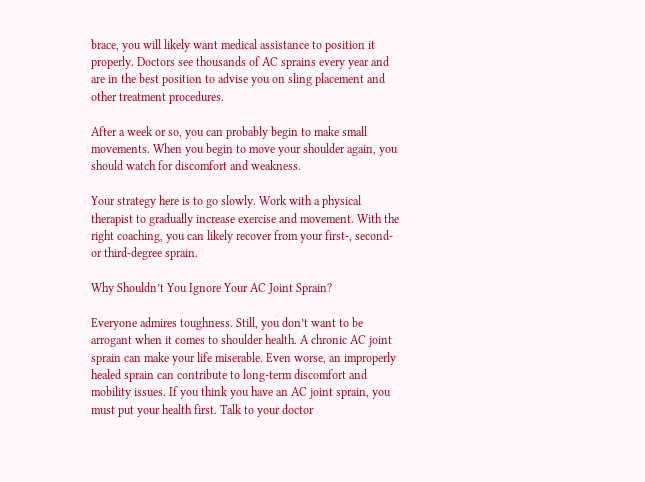brace, you will likely want medical assistance to position it properly. Doctors see thousands of AC sprains every year and are in the best position to advise you on sling placement and other treatment procedures.

After a week or so, you can probably begin to make small movements. When you begin to move your shoulder again, you should watch for discomfort and weakness.

Your strategy here is to go slowly. Work with a physical therapist to gradually increase exercise and movement. With the right coaching, you can likely recover from your first-, second- or third-degree sprain.

Why Shouldn’t You Ignore Your AC Joint Sprain?

Everyone admires toughness. Still, you don’t want to be arrogant when it comes to shoulder health. A chronic AC joint sprain can make your life miserable. Even worse, an improperly healed sprain can contribute to long-term discomfort and mobility issues. If you think you have an AC joint sprain, you must put your health first. Talk to your doctor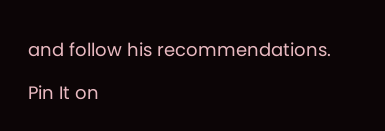and follow his recommendations.

Pin It on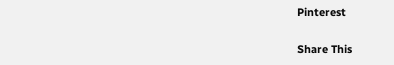Pinterest

Share This